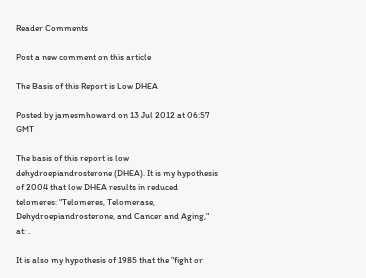Reader Comments

Post a new comment on this article

The Basis of this Report is Low DHEA

Posted by jamesmhoward on 13 Jul 2012 at 06:57 GMT

The basis of this report is low dehydroepiandrosterone (DHEA). It is my hypothesis of 2004 that low DHEA results in reduced telomeres: "Telomeres, Telomerase, Dehydroepiandrosterone, and Cancer and Aging," at: .

It is also my hypothesis of 1985 that the "fight or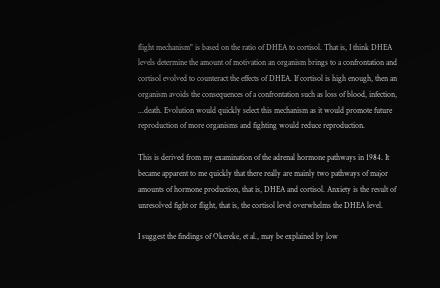flight mechanism" is based on the ratio of DHEA to cortisol. That is, I think DHEA levels determine the amount of motivation an organism brings to a confrontation and cortisol evolved to counteract the effects of DHEA. If cortisol is high enough, then an organism avoids the consequences of a confrontation such as loss of blood, infection, ...death. Evolution would quickly select this mechanism as it would promote future reproduction of more organisms and fighting would reduce reproduction.

This is derived from my examination of the adrenal hormone pathways in 1984. It became apparent to me quickly that there really are mainly two pathways of major amounts of hormone production, that is, DHEA and cortisol. Anxiety is the result of unresolved fight or flight, that is, the cortisol level overwhelms the DHEA level.

I suggest the findings of Okereke, et al., may be explained by low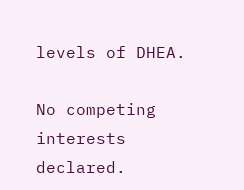levels of DHEA.

No competing interests declared.